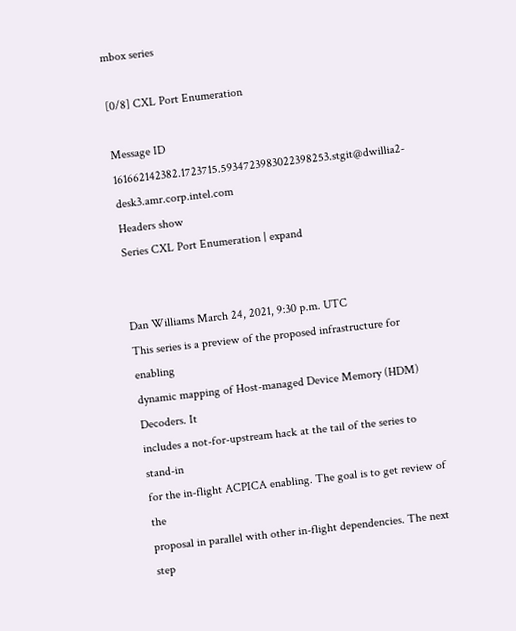mbox series

[0/8] CXL Port Enumeration

Message ID 161662142382.1723715.5934723983022398253.stgit@dwillia2-desk3.amr.corp.intel.com
Headers show
Series CXL Port Enumeration | expand


Dan Williams March 24, 2021, 9:30 p.m. UTC
This series is a preview of the proposed infrastructure for enabling
dynamic mapping of Host-managed Device Memory (HDM) Decoders. It
includes a not-for-upstream hack at the tail of the series to stand-in
for the in-flight ACPICA enabling. The goal is to get review of the
proposal in parallel with other in-flight dependencies. The next step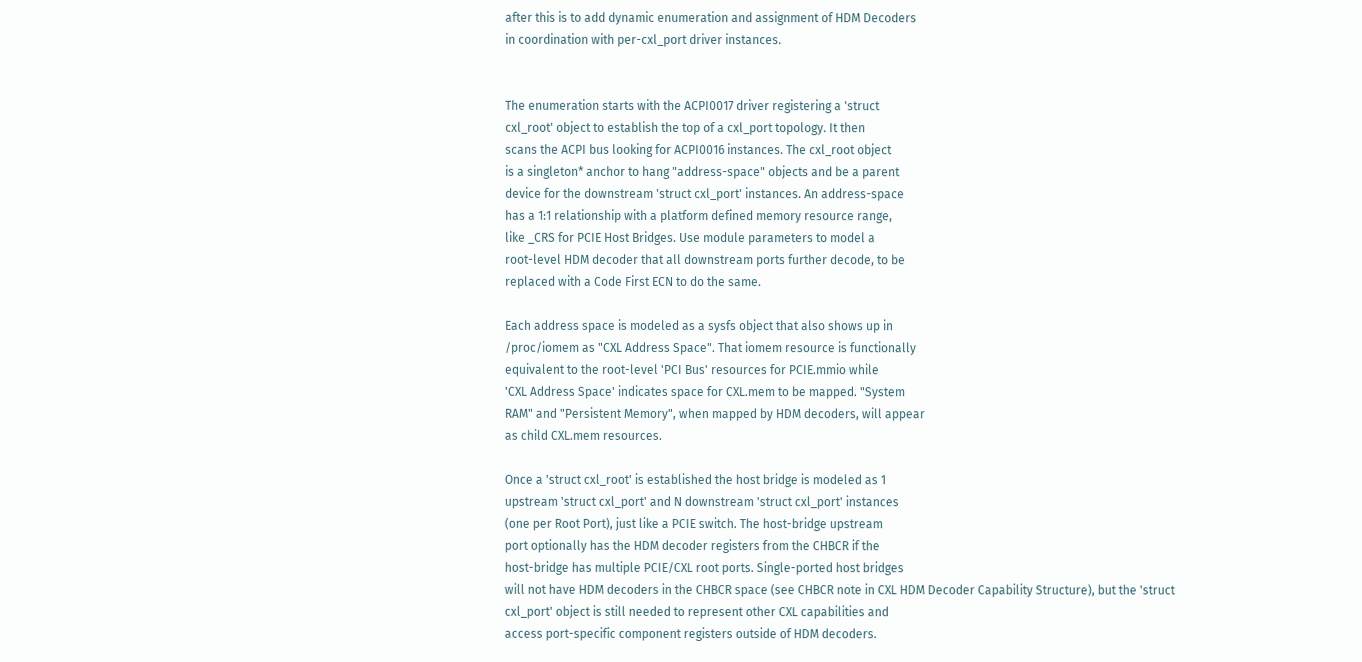after this is to add dynamic enumeration and assignment of HDM Decoders
in coordination with per-cxl_port driver instances.


The enumeration starts with the ACPI0017 driver registering a 'struct
cxl_root' object to establish the top of a cxl_port topology. It then
scans the ACPI bus looking for ACPI0016 instances. The cxl_root object
is a singleton* anchor to hang "address-space" objects and be a parent
device for the downstream 'struct cxl_port' instances. An address-space
has a 1:1 relationship with a platform defined memory resource range,
like _CRS for PCIE Host Bridges. Use module parameters to model a
root-level HDM decoder that all downstream ports further decode, to be
replaced with a Code First ECN to do the same.

Each address space is modeled as a sysfs object that also shows up in
/proc/iomem as "CXL Address Space". That iomem resource is functionally
equivalent to the root-level 'PCI Bus' resources for PCIE.mmio while
'CXL Address Space' indicates space for CXL.mem to be mapped. "System
RAM" and "Persistent Memory", when mapped by HDM decoders, will appear
as child CXL.mem resources.

Once a 'struct cxl_root' is established the host bridge is modeled as 1
upstream 'struct cxl_port' and N downstream 'struct cxl_port' instances
(one per Root Port), just like a PCIE switch. The host-bridge upstream
port optionally has the HDM decoder registers from the CHBCR if the
host-bridge has multiple PCIE/CXL root ports. Single-ported host bridges
will not have HDM decoders in the CHBCR space (see CHBCR note in CXL HDM Decoder Capability Structure), but the 'struct
cxl_port' object is still needed to represent other CXL capabilities and
access port-specific component registers outside of HDM decoders.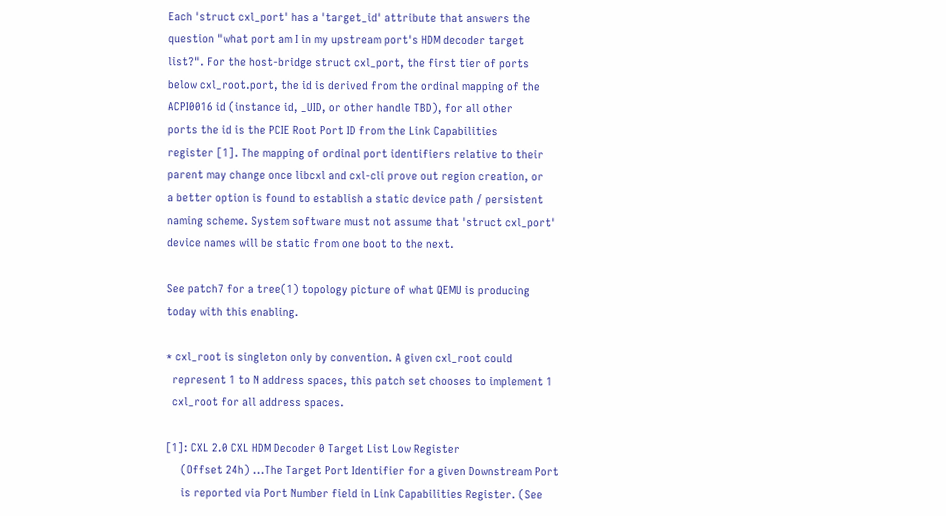Each 'struct cxl_port' has a 'target_id' attribute that answers the
question "what port am I in my upstream port's HDM decoder target
list?". For the host-bridge struct cxl_port, the first tier of ports
below cxl_root.port, the id is derived from the ordinal mapping of the
ACPI0016 id (instance id, _UID, or other handle TBD), for all other
ports the id is the PCIE Root Port ID from the Link Capabilities
register [1]. The mapping of ordinal port identifiers relative to their
parent may change once libcxl and cxl-cli prove out region creation, or
a better option is found to establish a static device path / persistent
naming scheme. System software must not assume that 'struct cxl_port'
device names will be static from one boot to the next.

See patch7 for a tree(1) topology picture of what QEMU is producing
today with this enabling.

* cxl_root is singleton only by convention. A given cxl_root could
  represent 1 to N address spaces, this patch set chooses to implement 1
  cxl_root for all address spaces.

[1]: CXL 2.0 CXL HDM Decoder 0 Target List Low Register
     (Offset 24h) ...The Target Port Identifier for a given Downstream Port
     is reported via Port Number field in Link Capabilities Register. (See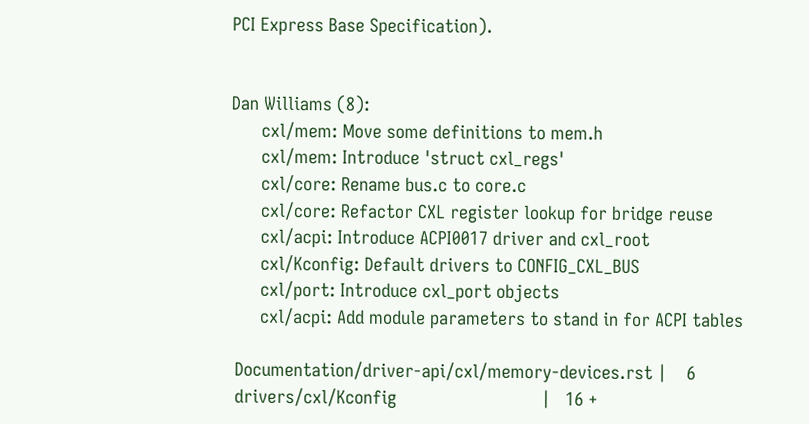PCI Express Base Specification).


Dan Williams (8):
      cxl/mem: Move some definitions to mem.h
      cxl/mem: Introduce 'struct cxl_regs'
      cxl/core: Rename bus.c to core.c
      cxl/core: Refactor CXL register lookup for bridge reuse
      cxl/acpi: Introduce ACPI0017 driver and cxl_root
      cxl/Kconfig: Default drivers to CONFIG_CXL_BUS
      cxl/port: Introduce cxl_port objects
      cxl/acpi: Add module parameters to stand in for ACPI tables

 Documentation/driver-api/cxl/memory-devices.rst |    6
 drivers/cxl/Kconfig                             |   16 +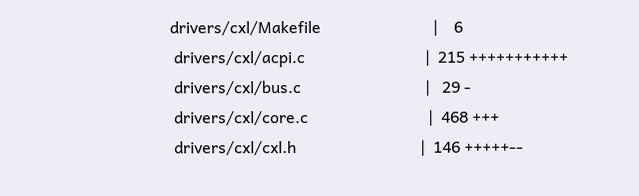drivers/cxl/Makefile                            |    6
 drivers/cxl/acpi.c                              |  215 +++++++++++
 drivers/cxl/bus.c                               |   29 -
 drivers/cxl/core.c                              |  468 +++
 drivers/cxl/cxl.h                               |  146 +++++--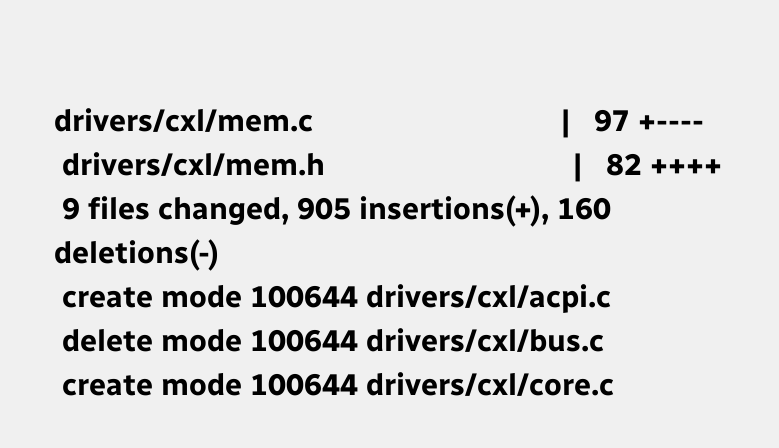drivers/cxl/mem.c                               |   97 +----
 drivers/cxl/mem.h                               |   82 ++++
 9 files changed, 905 insertions(+), 160 deletions(-)
 create mode 100644 drivers/cxl/acpi.c
 delete mode 100644 drivers/cxl/bus.c
 create mode 100644 drivers/cxl/core.c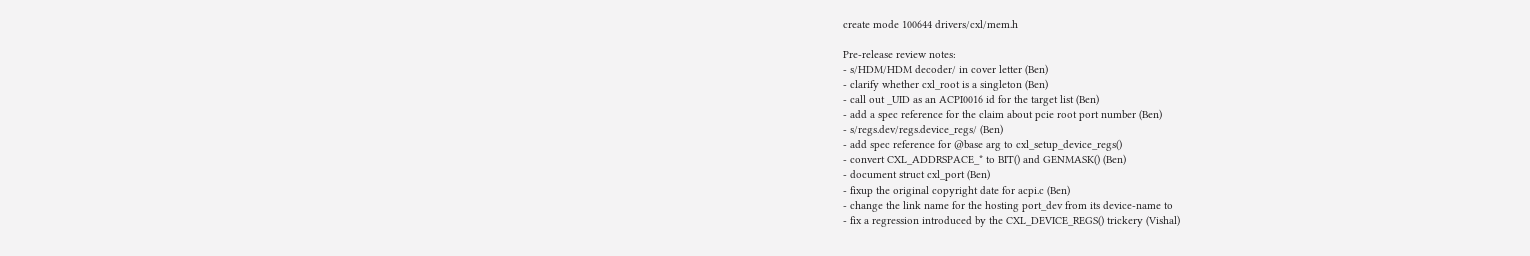create mode 100644 drivers/cxl/mem.h

Pre-release review notes:
- s/HDM/HDM decoder/ in cover letter (Ben)
- clarify whether cxl_root is a singleton (Ben)
- call out _UID as an ACPI0016 id for the target list (Ben)
- add a spec reference for the claim about pcie root port number (Ben)
- s/regs.dev/regs.device_regs/ (Ben)
- add spec reference for @base arg to cxl_setup_device_regs()
- convert CXL_ADDRSPACE_* to BIT() and GENMASK() (Ben)
- document struct cxl_port (Ben)
- fixup the original copyright date for acpi.c (Ben)
- change the link name for the hosting port_dev from its device-name to
- fix a regression introduced by the CXL_DEVICE_REGS() trickery (Vishal)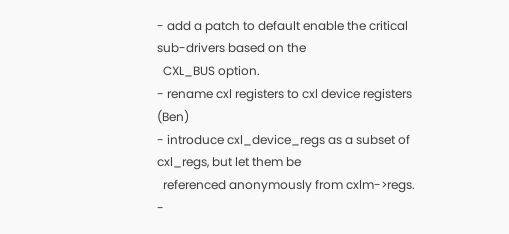- add a patch to default enable the critical sub-drivers based on the
  CXL_BUS option.
- rename cxl registers to cxl device registers (Ben)
- introduce cxl_device_regs as a subset of cxl_regs, but let them be
  referenced anonymously from cxlm->regs.
-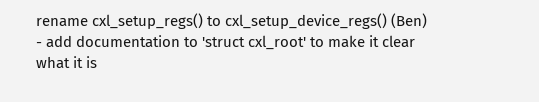rename cxl_setup_regs() to cxl_setup_device_regs() (Ben)
- add documentation to 'struct cxl_root' to make it clear what it is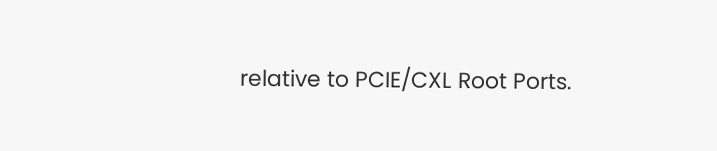relative to PCIE/CXL Root Ports.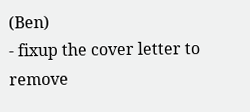(Ben)
- fixup the cover letter to remove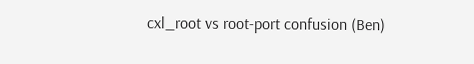cxl_root vs root-port confusion (Ben)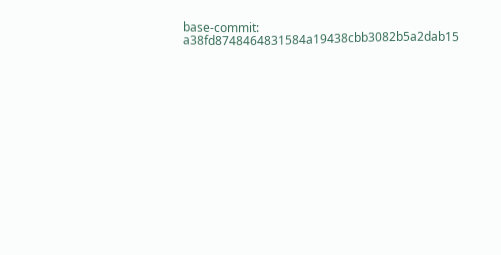base-commit: a38fd8748464831584a19438cbb3082b5a2dab15